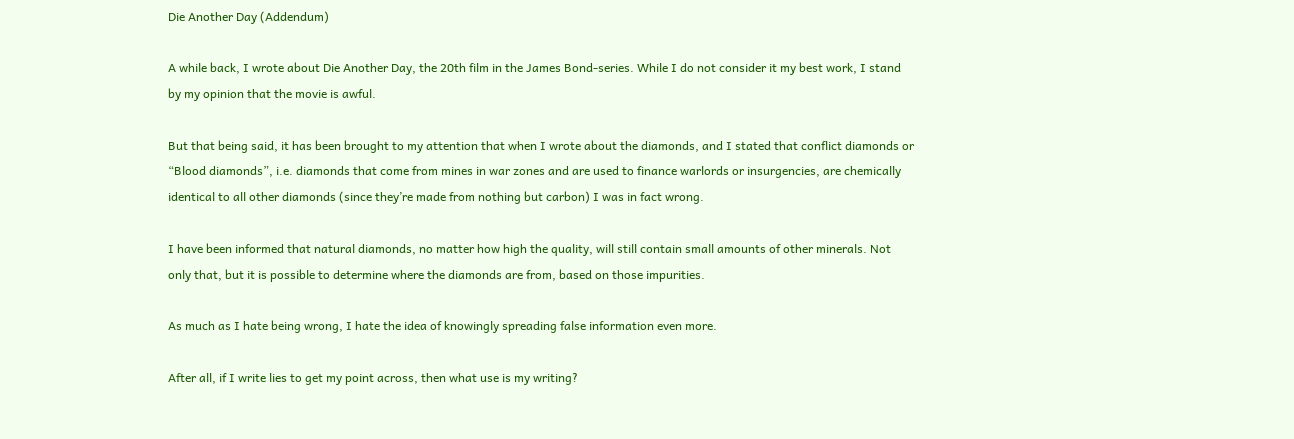Die Another Day (Addendum)

A while back, I wrote about Die Another Day, the 20th film in the James Bond-series. While I do not consider it my best work, I stand by my opinion that the movie is awful.

But that being said, it has been brought to my attention that when I wrote about the diamonds, and I stated that conflict diamonds or “Blood diamonds”, i.e. diamonds that come from mines in war zones and are used to finance warlords or insurgencies, are chemically identical to all other diamonds (since they’re made from nothing but carbon) I was in fact wrong.

I have been informed that natural diamonds, no matter how high the quality, will still contain small amounts of other minerals. Not only that, but it is possible to determine where the diamonds are from, based on those impurities.

As much as I hate being wrong, I hate the idea of knowingly spreading false information even more.

After all, if I write lies to get my point across, then what use is my writing?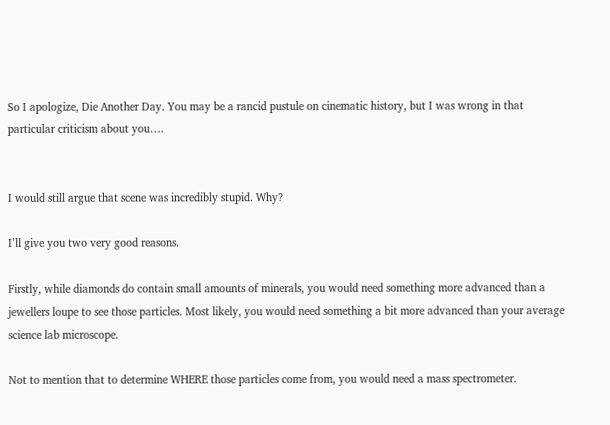So I apologize, Die Another Day. You may be a rancid pustule on cinematic history, but I was wrong in that particular criticism about you….


I would still argue that scene was incredibly stupid. Why?

I’ll give you two very good reasons.

Firstly, while diamonds do contain small amounts of minerals, you would need something more advanced than a jewellers loupe to see those particles. Most likely, you would need something a bit more advanced than your average science lab microscope.

Not to mention that to determine WHERE those particles come from, you would need a mass spectrometer.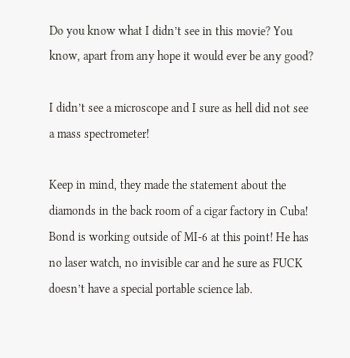Do you know what I didn’t see in this movie? You know, apart from any hope it would ever be any good?

I didn’t see a microscope and I sure as hell did not see a mass spectrometer!

Keep in mind, they made the statement about the diamonds in the back room of a cigar factory in Cuba! Bond is working outside of MI-6 at this point! He has no laser watch, no invisible car and he sure as FUCK doesn’t have a special portable science lab.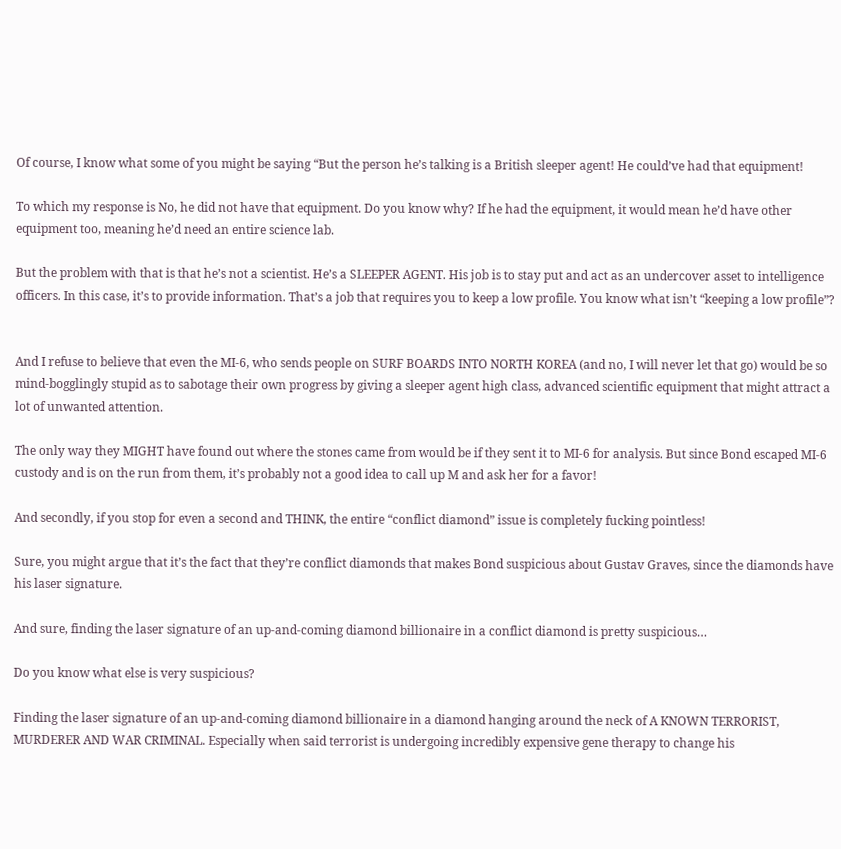Of course, I know what some of you might be saying “But the person he’s talking is a British sleeper agent! He could’ve had that equipment!

To which my response is No, he did not have that equipment. Do you know why? If he had the equipment, it would mean he’d have other equipment too, meaning he’d need an entire science lab.

But the problem with that is that he’s not a scientist. He’s a SLEEPER AGENT. His job is to stay put and act as an undercover asset to intelligence officers. In this case, it’s to provide information. That’s a job that requires you to keep a low profile. You know what isn’t “keeping a low profile”?


And I refuse to believe that even the MI-6, who sends people on SURF BOARDS INTO NORTH KOREA (and no, I will never let that go) would be so mind-bogglingly stupid as to sabotage their own progress by giving a sleeper agent high class, advanced scientific equipment that might attract a lot of unwanted attention.

The only way they MIGHT have found out where the stones came from would be if they sent it to MI-6 for analysis. But since Bond escaped MI-6 custody and is on the run from them, it’s probably not a good idea to call up M and ask her for a favor!

And secondly, if you stop for even a second and THINK, the entire “conflict diamond” issue is completely fucking pointless!

Sure, you might argue that it’s the fact that they’re conflict diamonds that makes Bond suspicious about Gustav Graves, since the diamonds have his laser signature.

And sure, finding the laser signature of an up-and-coming diamond billionaire in a conflict diamond is pretty suspicious…

Do you know what else is very suspicious?

Finding the laser signature of an up-and-coming diamond billionaire in a diamond hanging around the neck of A KNOWN TERRORIST, MURDERER AND WAR CRIMINAL. Especially when said terrorist is undergoing incredibly expensive gene therapy to change his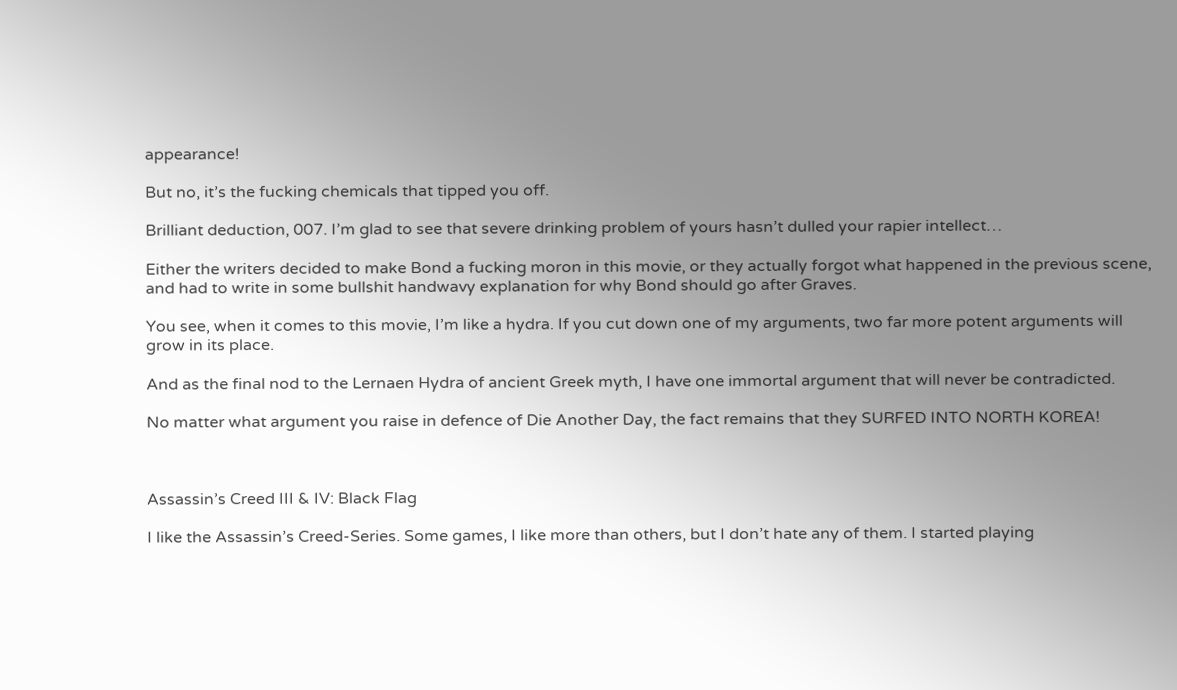appearance!

But no, it’s the fucking chemicals that tipped you off.

Brilliant deduction, 007. I’m glad to see that severe drinking problem of yours hasn’t dulled your rapier intellect…

Either the writers decided to make Bond a fucking moron in this movie, or they actually forgot what happened in the previous scene, and had to write in some bullshit handwavy explanation for why Bond should go after Graves.

You see, when it comes to this movie, I’m like a hydra. If you cut down one of my arguments, two far more potent arguments will grow in its place.

And as the final nod to the Lernaen Hydra of ancient Greek myth, I have one immortal argument that will never be contradicted.

No matter what argument you raise in defence of Die Another Day, the fact remains that they SURFED INTO NORTH KOREA!



Assassin’s Creed III & IV: Black Flag

I like the Assassin’s Creed-Series. Some games, I like more than others, but I don’t hate any of them. I started playing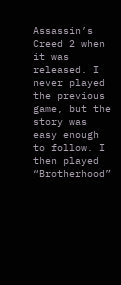Assassin’s Creed 2 when it was released. I never played the previous game, but the story was easy enough to follow. I then played “Brotherhood”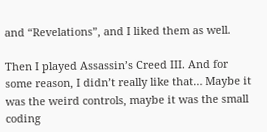and “Revelations”, and I liked them as well.

Then I played Assassin’s Creed III. And for some reason, I didn’t really like that… Maybe it was the weird controls, maybe it was the small coding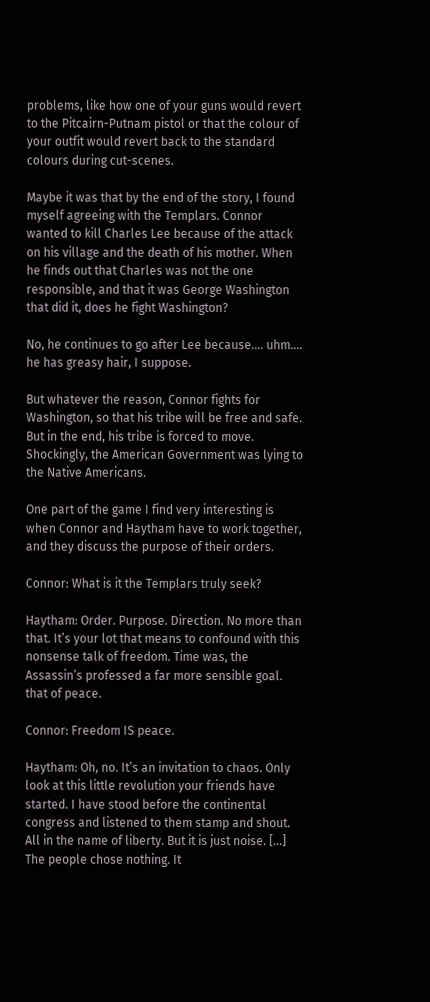problems, like how one of your guns would revert to the Pitcairn-Putnam pistol or that the colour of your outfit would revert back to the standard colours during cut-scenes.

Maybe it was that by the end of the story, I found myself agreeing with the Templars. Connor wanted to kill Charles Lee because of the attack on his village and the death of his mother. When he finds out that Charles was not the one responsible, and that it was George Washington that did it, does he fight Washington?

No, he continues to go after Lee because…. uhm…. he has greasy hair, I suppose.

But whatever the reason, Connor fights for Washington, so that his tribe will be free and safe. But in the end, his tribe is forced to move. Shockingly, the American Government was lying to the Native Americans.

One part of the game I find very interesting is when Connor and Haytham have to work together, and they discuss the purpose of their orders.

Connor: What is it the Templars truly seek?

Haytham: Order. Purpose. Direction. No more than that. It’s your lot that means to confound with this nonsense talk of freedom. Time was, the Assassin’s professed a far more sensible goal. that of peace.

Connor: Freedom IS peace.

Haytham: Oh, no. It’s an invitation to chaos. Only look at this little revolution your friends have started. I have stood before the continental congress and listened to them stamp and shout. All in the name of liberty. But it is just noise. […] The people chose nothing. It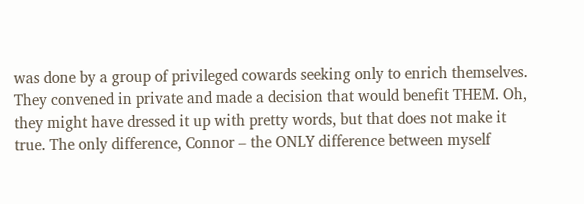was done by a group of privileged cowards seeking only to enrich themselves. They convened in private and made a decision that would benefit THEM. Oh, they might have dressed it up with pretty words, but that does not make it true. The only difference, Connor – the ONLY difference between myself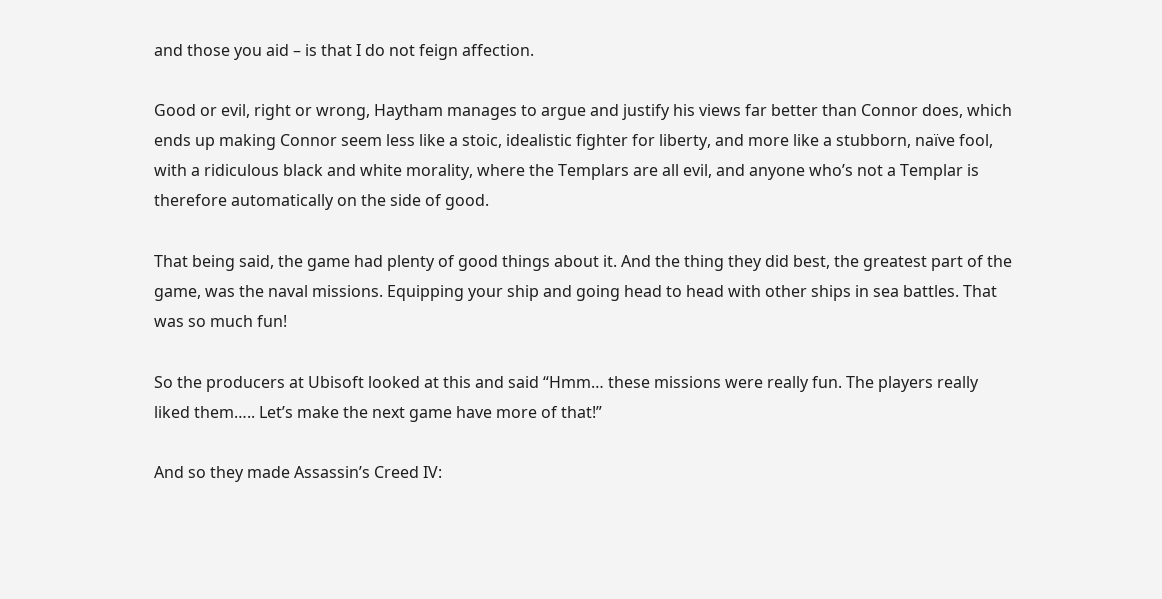and those you aid – is that I do not feign affection.

Good or evil, right or wrong, Haytham manages to argue and justify his views far better than Connor does, which ends up making Connor seem less like a stoic, idealistic fighter for liberty, and more like a stubborn, naïve fool, with a ridiculous black and white morality, where the Templars are all evil, and anyone who’s not a Templar is therefore automatically on the side of good.

That being said, the game had plenty of good things about it. And the thing they did best, the greatest part of the game, was the naval missions. Equipping your ship and going head to head with other ships in sea battles. That was so much fun!

So the producers at Ubisoft looked at this and said “Hmm… these missions were really fun. The players really liked them….. Let’s make the next game have more of that!”

And so they made Assassin’s Creed IV: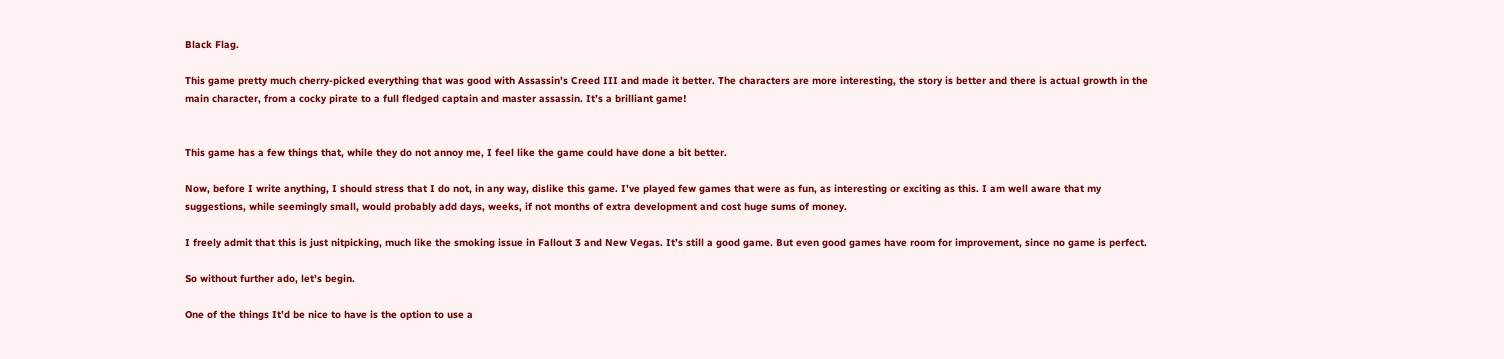Black Flag.

This game pretty much cherry-picked everything that was good with Assassin’s Creed III and made it better. The characters are more interesting, the story is better and there is actual growth in the main character, from a cocky pirate to a full fledged captain and master assassin. It’s a brilliant game!


This game has a few things that, while they do not annoy me, I feel like the game could have done a bit better.

Now, before I write anything, I should stress that I do not, in any way, dislike this game. I’ve played few games that were as fun, as interesting or exciting as this. I am well aware that my suggestions, while seemingly small, would probably add days, weeks, if not months of extra development and cost huge sums of money.

I freely admit that this is just nitpicking, much like the smoking issue in Fallout 3 and New Vegas. It’s still a good game. But even good games have room for improvement, since no game is perfect.

So without further ado, let’s begin.

One of the things It’d be nice to have is the option to use a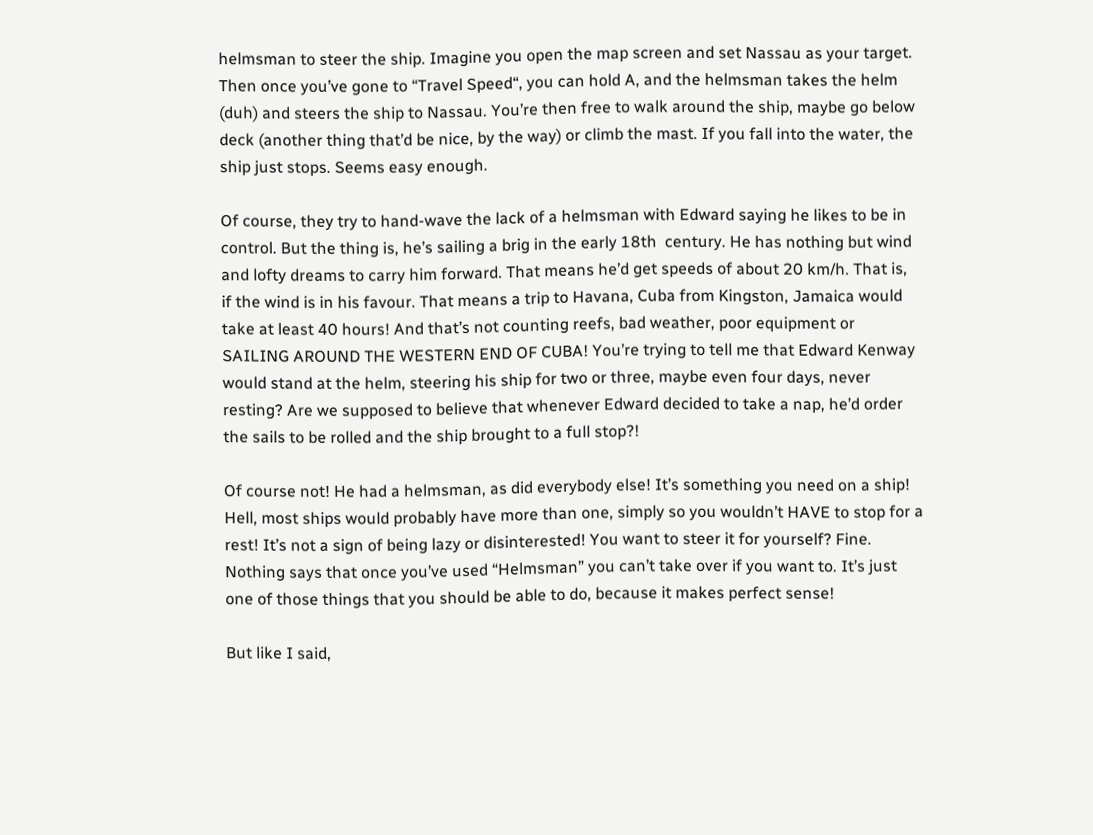helmsman to steer the ship. Imagine you open the map screen and set Nassau as your target. Then once you’ve gone to “Travel Speed“, you can hold A, and the helmsman takes the helm (duh) and steers the ship to Nassau. You’re then free to walk around the ship, maybe go below deck (another thing that’d be nice, by the way) or climb the mast. If you fall into the water, the ship just stops. Seems easy enough.

Of course, they try to hand-wave the lack of a helmsman with Edward saying he likes to be in control. But the thing is, he’s sailing a brig in the early 18th  century. He has nothing but wind and lofty dreams to carry him forward. That means he’d get speeds of about 20 km/h. That is, if the wind is in his favour. That means a trip to Havana, Cuba from Kingston, Jamaica would take at least 40 hours! And that’s not counting reefs, bad weather, poor equipment or SAILING AROUND THE WESTERN END OF CUBA! You’re trying to tell me that Edward Kenway would stand at the helm, steering his ship for two or three, maybe even four days, never resting? Are we supposed to believe that whenever Edward decided to take a nap, he’d order the sails to be rolled and the ship brought to a full stop?!

Of course not! He had a helmsman, as did everybody else! It’s something you need on a ship! Hell, most ships would probably have more than one, simply so you wouldn’t HAVE to stop for a rest! It’s not a sign of being lazy or disinterested! You want to steer it for yourself? Fine. Nothing says that once you’ve used “Helmsman” you can’t take over if you want to. It’s just one of those things that you should be able to do, because it makes perfect sense!

But like I said,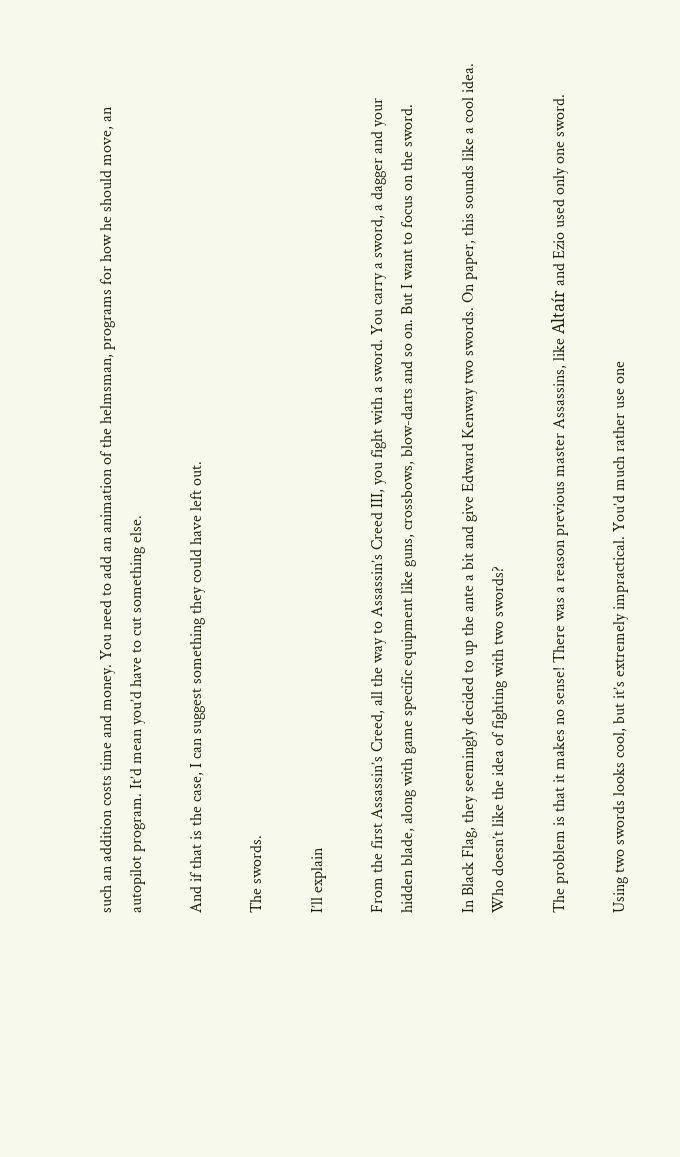such an addition costs time and money. You need to add an animation of the helmsman, programs for how he should move, an autopilot program. It’d mean you’d have to cut something else.

And if that is the case, I can suggest something they could have left out.

The swords.

I’ll explain

From the first Assassin’s Creed, all the way to Assassin’s Creed III, you fight with a sword. You carry a sword, a dagger and your hidden blade, along with game specific equipment like guns, crossbows, blow-darts and so on. But I want to focus on the sword.

In Black Flag, they seemingly decided to up the ante a bit and give Edward Kenway two swords. On paper, this sounds like a cool idea. Who doesn’t like the idea of fighting with two swords?

The problem is that it makes no sense! There was a reason previous master Assassins, like Altaír and Ezio used only one sword.

Using two swords looks cool, but it’s extremely impractical. You’d much rather use one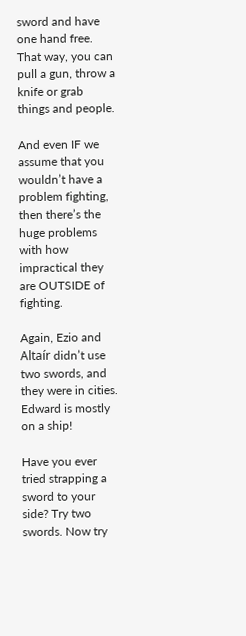sword and have one hand free. That way, you can pull a gun, throw a knife or grab things and people.

And even IF we assume that you wouldn’t have a problem fighting, then there’s the huge problems with how impractical they are OUTSIDE of fighting.

Again, Ezio and Altaír didn’t use two swords, and they were in cities. Edward is mostly on a ship!

Have you ever tried strapping a sword to your side? Try two swords. Now try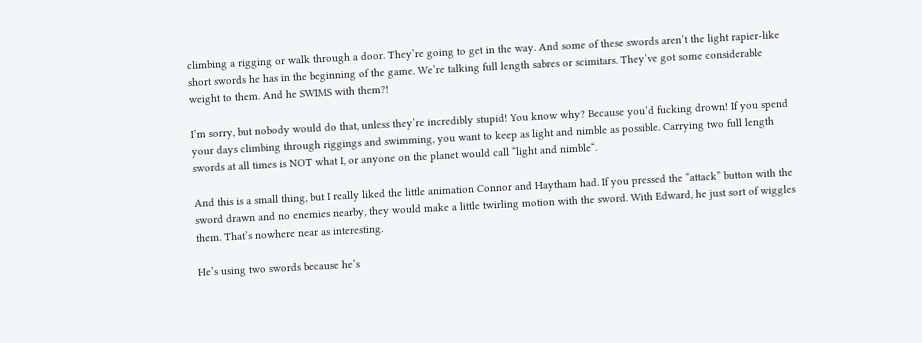climbing a rigging or walk through a door. They’re going to get in the way. And some of these swords aren’t the light rapier-like short swords he has in the beginning of the game. We’re talking full length sabres or scimitars. They’ve got some considerable weight to them. And he SWIMS with them?!

I’m sorry, but nobody would do that, unless they’re incredibly stupid! You know why? Because you’d fucking drown! If you spend your days climbing through riggings and swimming, you want to keep as light and nimble as possible. Carrying two full length swords at all times is NOT what I, or anyone on the planet would call “light and nimble“.

And this is a small thing, but I really liked the little animation Connor and Haytham had. If you pressed the “attack” button with the sword drawn and no enemies nearby, they would make a little twirling motion with the sword. With Edward, he just sort of wiggles them. That’s nowhere near as interesting.

He’s using two swords because he’s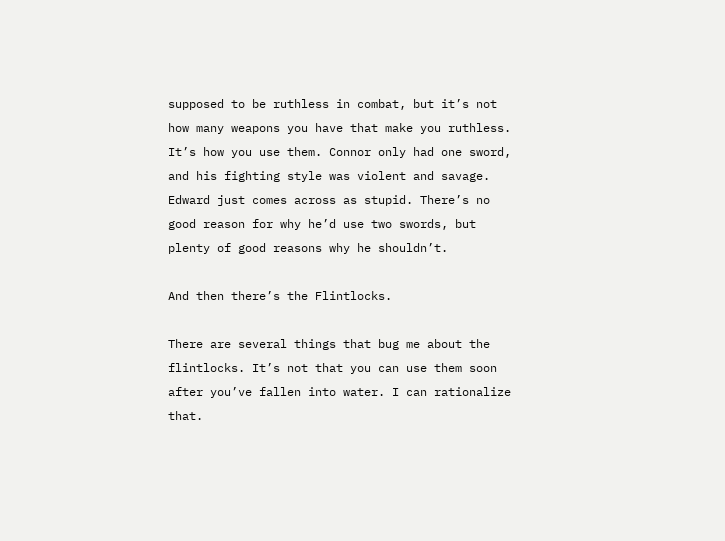supposed to be ruthless in combat, but it’s not how many weapons you have that make you ruthless. It’s how you use them. Connor only had one sword, and his fighting style was violent and savage. Edward just comes across as stupid. There’s no good reason for why he’d use two swords, but plenty of good reasons why he shouldn’t.

And then there’s the Flintlocks.

There are several things that bug me about the flintlocks. It’s not that you can use them soon after you’ve fallen into water. I can rationalize that.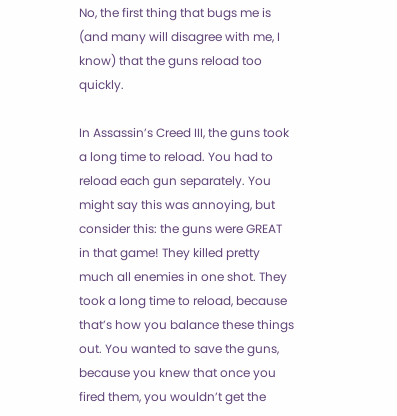No, the first thing that bugs me is (and many will disagree with me, I know) that the guns reload too quickly.

In Assassin’s Creed III, the guns took a long time to reload. You had to reload each gun separately. You might say this was annoying, but consider this: the guns were GREAT in that game! They killed pretty much all enemies in one shot. They took a long time to reload, because that’s how you balance these things out. You wanted to save the guns, because you knew that once you fired them, you wouldn’t get the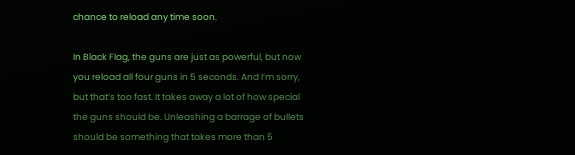chance to reload any time soon.

In Black Flag, the guns are just as powerful, but now you reload all four guns in 5 seconds. And I’m sorry, but that’s too fast. It takes away a lot of how special the guns should be. Unleashing a barrage of bullets should be something that takes more than 5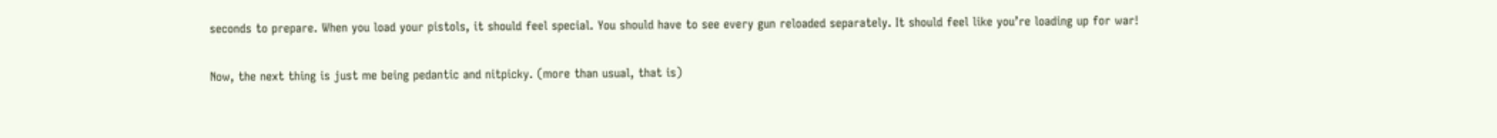seconds to prepare. When you load your pistols, it should feel special. You should have to see every gun reloaded separately. It should feel like you’re loading up for war!

Now, the next thing is just me being pedantic and nitpicky. (more than usual, that is)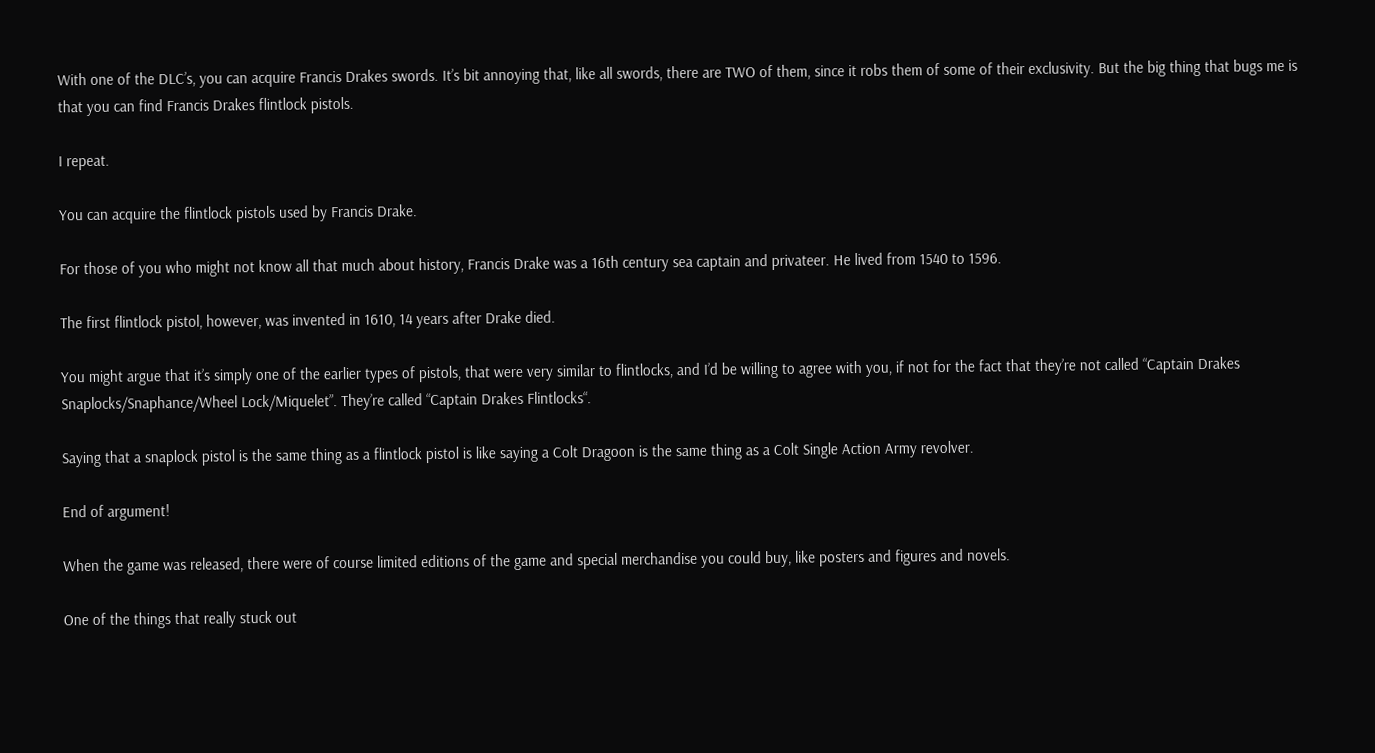With one of the DLC’s, you can acquire Francis Drakes swords. It’s bit annoying that, like all swords, there are TWO of them, since it robs them of some of their exclusivity. But the big thing that bugs me is that you can find Francis Drakes flintlock pistols.

I repeat.

You can acquire the flintlock pistols used by Francis Drake.

For those of you who might not know all that much about history, Francis Drake was a 16th century sea captain and privateer. He lived from 1540 to 1596.

The first flintlock pistol, however, was invented in 1610, 14 years after Drake died.

You might argue that it’s simply one of the earlier types of pistols, that were very similar to flintlocks, and I’d be willing to agree with you, if not for the fact that they’re not called “Captain Drakes Snaplocks/Snaphance/Wheel Lock/Miquelet”. They’re called “Captain Drakes Flintlocks“.

Saying that a snaplock pistol is the same thing as a flintlock pistol is like saying a Colt Dragoon is the same thing as a Colt Single Action Army revolver.

End of argument!

When the game was released, there were of course limited editions of the game and special merchandise you could buy, like posters and figures and novels.

One of the things that really stuck out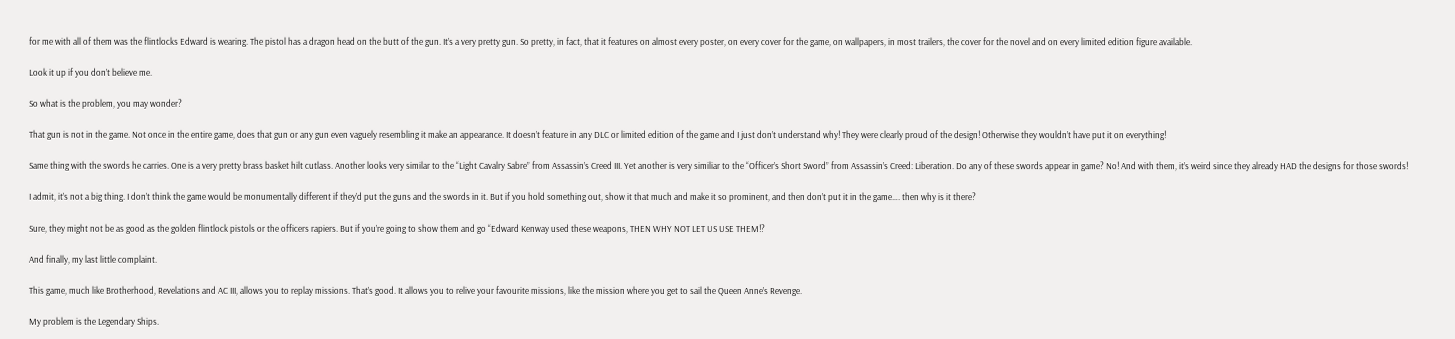for me with all of them was the flintlocks Edward is wearing. The pistol has a dragon head on the butt of the gun. It’s a very pretty gun. So pretty, in fact, that it features on almost every poster, on every cover for the game, on wallpapers, in most trailers, the cover for the novel and on every limited edition figure available.

Look it up if you don’t believe me.

So what is the problem, you may wonder?

That gun is not in the game. Not once in the entire game, does that gun or any gun even vaguely resembling it make an appearance. It doesn’t feature in any DLC or limited edition of the game and I just don’t understand why! They were clearly proud of the design! Otherwise they wouldn’t have put it on everything!

Same thing with the swords he carries. One is a very pretty brass basket hilt cutlass. Another looks very similar to the “Light Cavalry Sabre” from Assassin’s Creed III. Yet another is very similiar to the “Officer’s Short Sword” from Assassin’s Creed: Liberation. Do any of these swords appear in game? No! And with them, it’s weird since they already HAD the designs for those swords!

I admit, it’s not a big thing. I don’t think the game would be monumentally different if they’d put the guns and the swords in it. But if you hold something out, show it that much and make it so prominent, and then don’t put it in the game…. then why is it there?

Sure, they might not be as good as the golden flintlock pistols or the officers rapiers. But if you’re going to show them and go “Edward Kenway used these weapons, THEN WHY NOT LET US USE THEM!?

And finally, my last little complaint.

This game, much like Brotherhood, Revelations and AC III, allows you to replay missions. That’s good. It allows you to relive your favourite missions, like the mission where you get to sail the Queen Anne’s Revenge.

My problem is the Legendary Ships.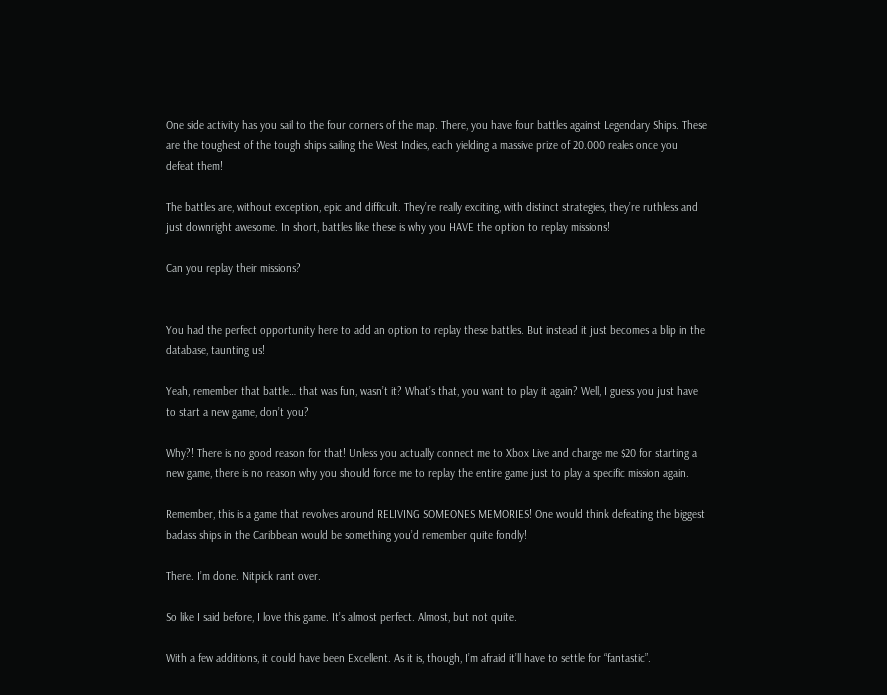One side activity has you sail to the four corners of the map. There, you have four battles against Legendary Ships. These are the toughest of the tough ships sailing the West Indies, each yielding a massive prize of 20.000 reales once you defeat them!

The battles are, without exception, epic and difficult. They’re really exciting, with distinct strategies, they’re ruthless and just downright awesome. In short, battles like these is why you HAVE the option to replay missions!

Can you replay their missions?


You had the perfect opportunity here to add an option to replay these battles. But instead it just becomes a blip in the database, taunting us!

Yeah, remember that battle… that was fun, wasn’t it? What’s that, you want to play it again? Well, I guess you just have to start a new game, don’t you?

Why?! There is no good reason for that! Unless you actually connect me to Xbox Live and charge me $20 for starting a new game, there is no reason why you should force me to replay the entire game just to play a specific mission again.

Remember, this is a game that revolves around RELIVING SOMEONES MEMORIES! One would think defeating the biggest badass ships in the Caribbean would be something you’d remember quite fondly!

There. I’m done. Nitpick rant over.

So like I said before, I love this game. It’s almost perfect. Almost, but not quite.

With a few additions, it could have been Excellent. As it is, though, I’m afraid it’ll have to settle for “fantastic”.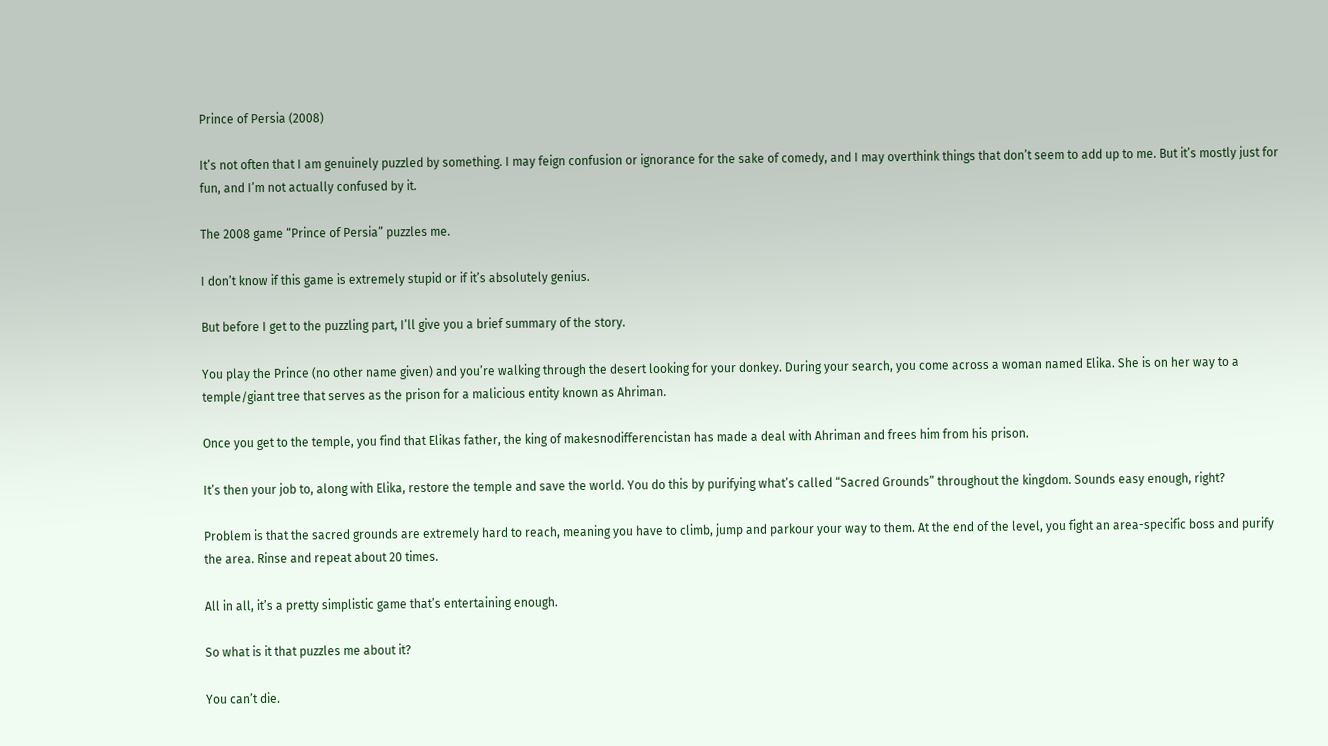Prince of Persia (2008)

It’s not often that I am genuinely puzzled by something. I may feign confusion or ignorance for the sake of comedy, and I may overthink things that don’t seem to add up to me. But it’s mostly just for fun, and I’m not actually confused by it.

The 2008 game “Prince of Persia” puzzles me.

I don’t know if this game is extremely stupid or if it’s absolutely genius.

But before I get to the puzzling part, I’ll give you a brief summary of the story.

You play the Prince (no other name given) and you’re walking through the desert looking for your donkey. During your search, you come across a woman named Elika. She is on her way to a temple/giant tree that serves as the prison for a malicious entity known as Ahriman.

Once you get to the temple, you find that Elikas father, the king of makesnodifferencistan has made a deal with Ahriman and frees him from his prison.

It’s then your job to, along with Elika, restore the temple and save the world. You do this by purifying what’s called “Sacred Grounds” throughout the kingdom. Sounds easy enough, right?

Problem is that the sacred grounds are extremely hard to reach, meaning you have to climb, jump and parkour your way to them. At the end of the level, you fight an area-specific boss and purify the area. Rinse and repeat about 20 times.

All in all, it’s a pretty simplistic game that’s entertaining enough.

So what is it that puzzles me about it?

You can’t die.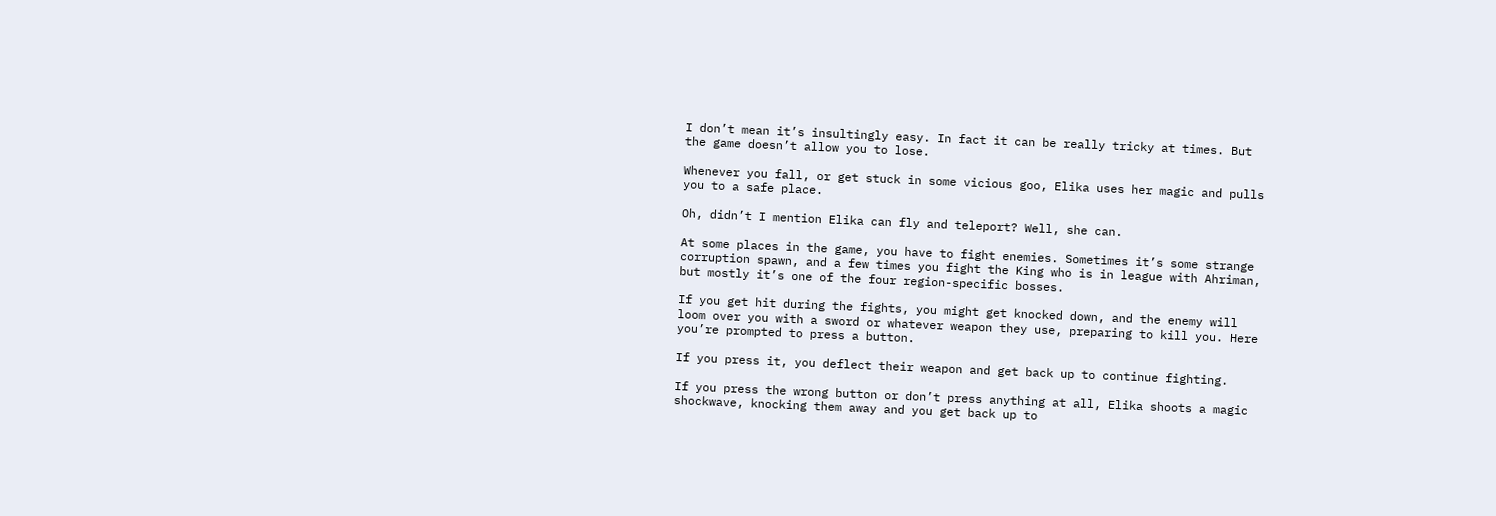I don’t mean it’s insultingly easy. In fact it can be really tricky at times. But the game doesn’t allow you to lose.

Whenever you fall, or get stuck in some vicious goo, Elika uses her magic and pulls you to a safe place.

Oh, didn’t I mention Elika can fly and teleport? Well, she can.

At some places in the game, you have to fight enemies. Sometimes it’s some strange corruption spawn, and a few times you fight the King who is in league with Ahriman, but mostly it’s one of the four region-specific bosses.

If you get hit during the fights, you might get knocked down, and the enemy will loom over you with a sword or whatever weapon they use, preparing to kill you. Here you’re prompted to press a button.

If you press it, you deflect their weapon and get back up to continue fighting.

If you press the wrong button or don’t press anything at all, Elika shoots a magic shockwave, knocking them away and you get back up to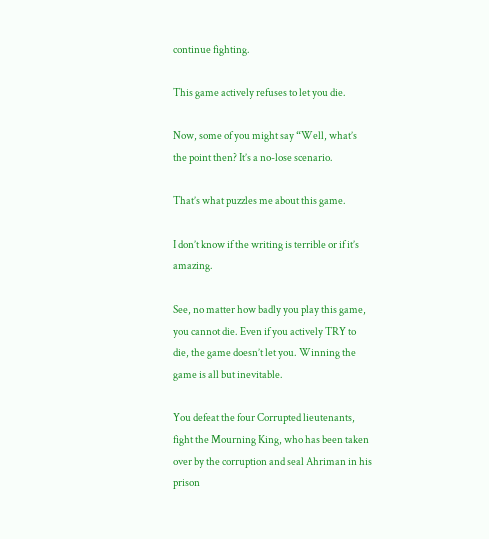continue fighting.

This game actively refuses to let you die.

Now, some of you might say “Well, what’s the point then? It’s a no-lose scenario.

That’s what puzzles me about this game.

I don’t know if the writing is terrible or if it’s amazing.

See, no matter how badly you play this game, you cannot die. Even if you actively TRY to die, the game doesn’t let you. Winning the game is all but inevitable.

You defeat the four Corrupted lieutenants, fight the Mourning King, who has been taken over by the corruption and seal Ahriman in his prison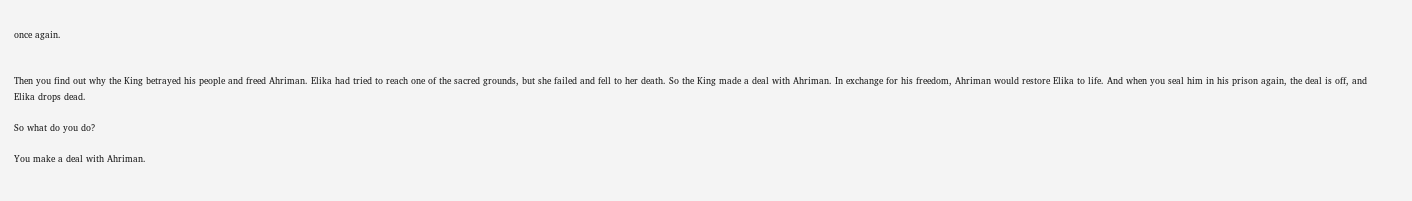once again.


Then you find out why the King betrayed his people and freed Ahriman. Elika had tried to reach one of the sacred grounds, but she failed and fell to her death. So the King made a deal with Ahriman. In exchange for his freedom, Ahriman would restore Elika to life. And when you seal him in his prison again, the deal is off, and Elika drops dead.

So what do you do?

You make a deal with Ahriman.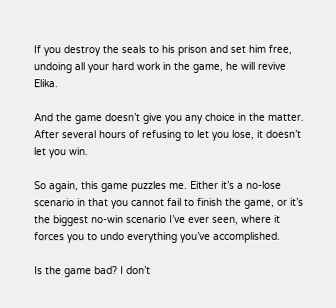If you destroy the seals to his prison and set him free, undoing all your hard work in the game, he will revive Elika.

And the game doesn’t give you any choice in the matter. After several hours of refusing to let you lose, it doesn’t let you win.

So again, this game puzzles me. Either it’s a no-lose scenario in that you cannot fail to finish the game, or it’s the biggest no-win scenario I’ve ever seen, where it forces you to undo everything you’ve accomplished.

Is the game bad? I don’t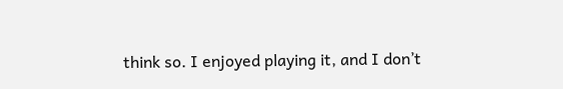think so. I enjoyed playing it, and I don’t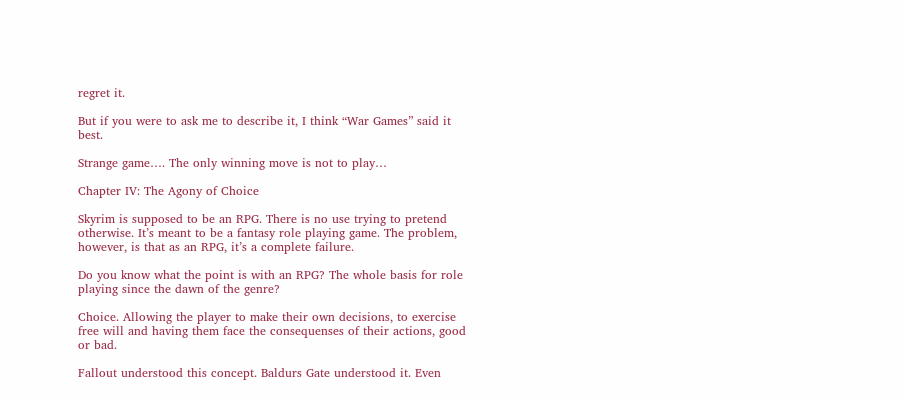regret it.

But if you were to ask me to describe it, I think “War Games” said it best.

Strange game…. The only winning move is not to play…

Chapter IV: The Agony of Choice

Skyrim is supposed to be an RPG. There is no use trying to pretend otherwise. It’s meant to be a fantasy role playing game. The problem, however, is that as an RPG, it’s a complete failure.

Do you know what the point is with an RPG? The whole basis for role playing since the dawn of the genre?

Choice. Allowing the player to make their own decisions, to exercise free will and having them face the consequenses of their actions, good or bad.

Fallout understood this concept. Baldurs Gate understood it. Even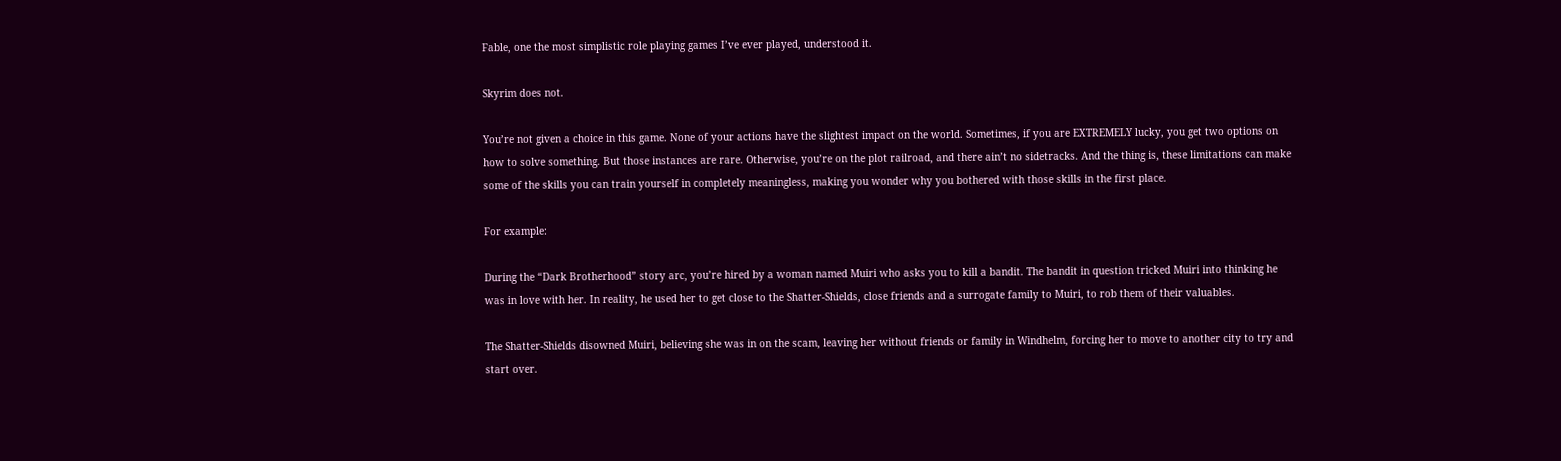Fable, one the most simplistic role playing games I’ve ever played, understood it.

Skyrim does not.

You’re not given a choice in this game. None of your actions have the slightest impact on the world. Sometimes, if you are EXTREMELY lucky, you get two options on how to solve something. But those instances are rare. Otherwise, you’re on the plot railroad, and there ain’t no sidetracks. And the thing is, these limitations can make some of the skills you can train yourself in completely meaningless, making you wonder why you bothered with those skills in the first place.

For example:

During the “Dark Brotherhood” story arc, you’re hired by a woman named Muiri who asks you to kill a bandit. The bandit in question tricked Muiri into thinking he was in love with her. In reality, he used her to get close to the Shatter-Shields, close friends and a surrogate family to Muiri, to rob them of their valuables.

The Shatter-Shields disowned Muiri, believing she was in on the scam, leaving her without friends or family in Windhelm, forcing her to move to another city to try and start over.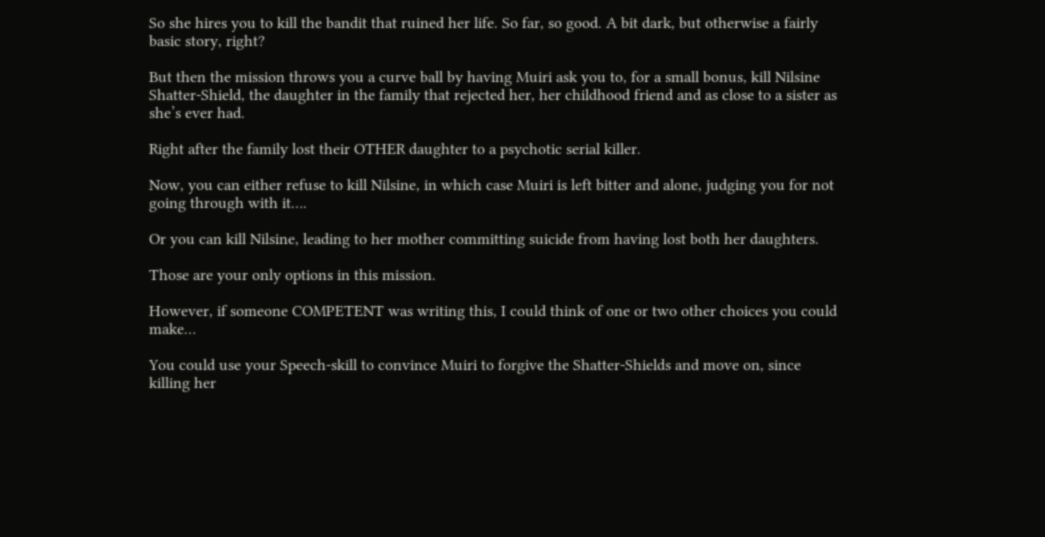So she hires you to kill the bandit that ruined her life. So far, so good. A bit dark, but otherwise a fairly basic story, right?

But then the mission throws you a curve ball by having Muiri ask you to, for a small bonus, kill Nilsine Shatter-Shield, the daughter in the family that rejected her, her childhood friend and as close to a sister as she’s ever had.

Right after the family lost their OTHER daughter to a psychotic serial killer.

Now, you can either refuse to kill Nilsine, in which case Muiri is left bitter and alone, judging you for not going through with it….

Or you can kill Nilsine, leading to her mother committing suicide from having lost both her daughters.

Those are your only options in this mission.

However, if someone COMPETENT was writing this, I could think of one or two other choices you could make…

You could use your Speech-skill to convince Muiri to forgive the Shatter-Shields and move on, since killing her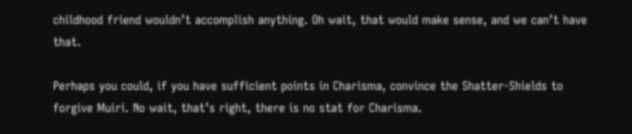childhood friend wouldn’t accomplish anything. Oh wait, that would make sense, and we can’t have that.

Perhaps you could, if you have sufficient points in Charisma, convince the Shatter-Shields to forgive Muiri. No wait, that’s right, there is no stat for Charisma.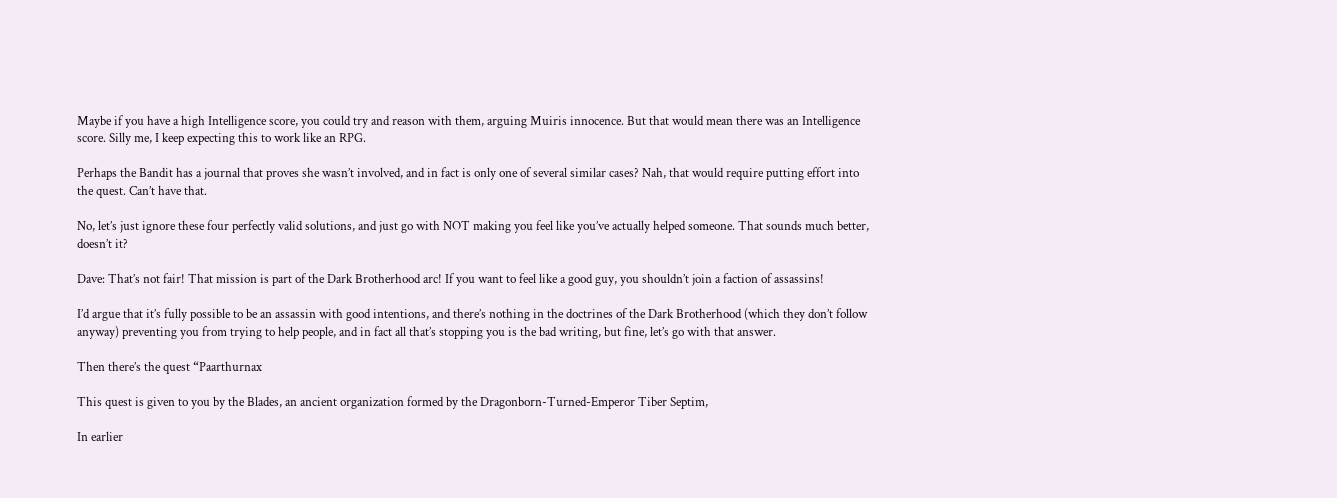Maybe if you have a high Intelligence score, you could try and reason with them, arguing Muiris innocence. But that would mean there was an Intelligence score. Silly me, I keep expecting this to work like an RPG.

Perhaps the Bandit has a journal that proves she wasn’t involved, and in fact is only one of several similar cases? Nah, that would require putting effort into the quest. Can’t have that.

No, let’s just ignore these four perfectly valid solutions, and just go with NOT making you feel like you’ve actually helped someone. That sounds much better, doesn’t it?

Dave: That’s not fair! That mission is part of the Dark Brotherhood arc! If you want to feel like a good guy, you shouldn’t join a faction of assassins!

I’d argue that it’s fully possible to be an assassin with good intentions, and there’s nothing in the doctrines of the Dark Brotherhood (which they don’t follow anyway) preventing you from trying to help people, and in fact all that’s stopping you is the bad writing, but fine, let’s go with that answer.

Then there’s the quest “Paarthurnax

This quest is given to you by the Blades, an ancient organization formed by the Dragonborn-Turned-Emperor Tiber Septim,

In earlier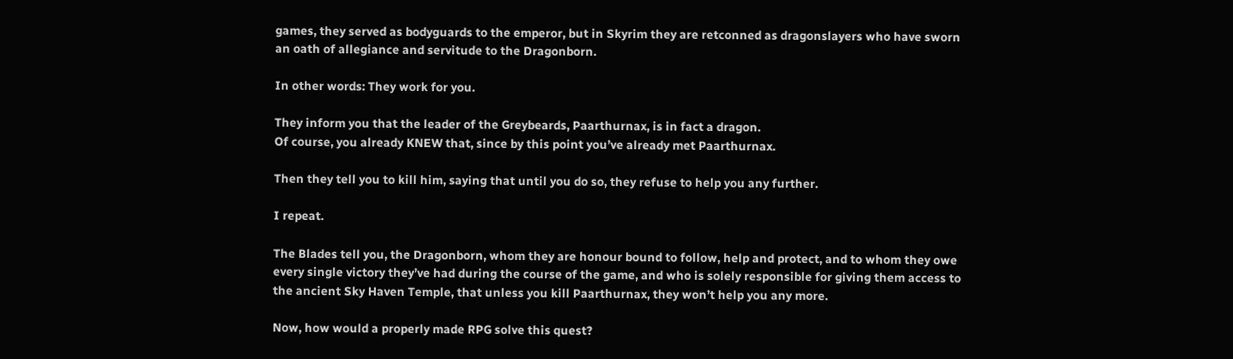games, they served as bodyguards to the emperor, but in Skyrim they are retconned as dragonslayers who have sworn an oath of allegiance and servitude to the Dragonborn.

In other words: They work for you.

They inform you that the leader of the Greybeards, Paarthurnax, is in fact a dragon.
Of course, you already KNEW that, since by this point you’ve already met Paarthurnax.

Then they tell you to kill him, saying that until you do so, they refuse to help you any further.

I repeat.

The Blades tell you, the Dragonborn, whom they are honour bound to follow, help and protect, and to whom they owe every single victory they’ve had during the course of the game, and who is solely responsible for giving them access to the ancient Sky Haven Temple, that unless you kill Paarthurnax, they won’t help you any more.

Now, how would a properly made RPG solve this quest?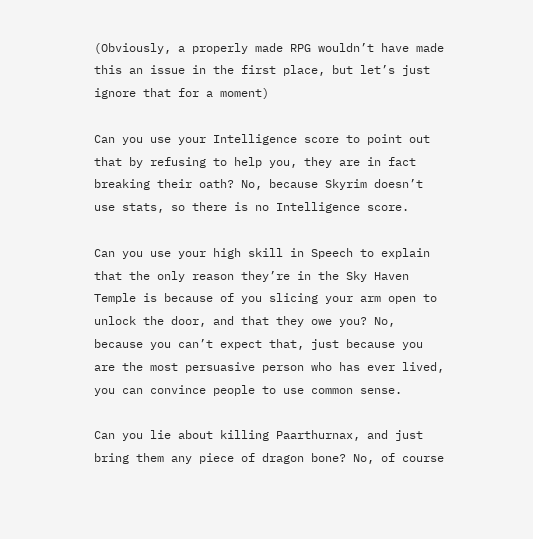(Obviously, a properly made RPG wouldn’t have made this an issue in the first place, but let’s just ignore that for a moment)

Can you use your Intelligence score to point out that by refusing to help you, they are in fact breaking their oath? No, because Skyrim doesn’t use stats, so there is no Intelligence score.

Can you use your high skill in Speech to explain that the only reason they’re in the Sky Haven Temple is because of you slicing your arm open to unlock the door, and that they owe you? No, because you can’t expect that, just because you are the most persuasive person who has ever lived, you can convince people to use common sense.

Can you lie about killing Paarthurnax, and just bring them any piece of dragon bone? No, of course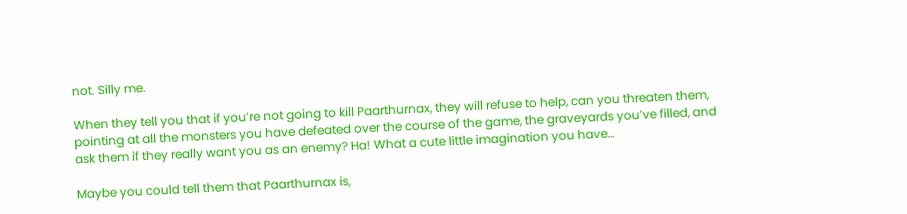not. Silly me.

When they tell you that if you’re not going to kill Paarthurnax, they will refuse to help, can you threaten them, pointing at all the monsters you have defeated over the course of the game, the graveyards you’ve filled, and ask them if they really want you as an enemy? Ha! What a cute little imagination you have…

Maybe you could tell them that Paarthurnax is,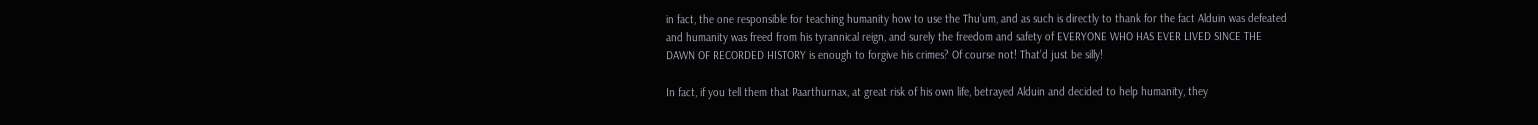in fact, the one responsible for teaching humanity how to use the Thu’um, and as such is directly to thank for the fact Alduin was defeated and humanity was freed from his tyrannical reign, and surely the freedom and safety of EVERYONE WHO HAS EVER LIVED SINCE THE DAWN OF RECORDED HISTORY is enough to forgive his crimes? Of course not! That’d just be silly!

In fact, if you tell them that Paarthurnax, at great risk of his own life, betrayed Alduin and decided to help humanity, they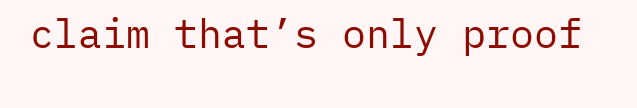claim that’s only proof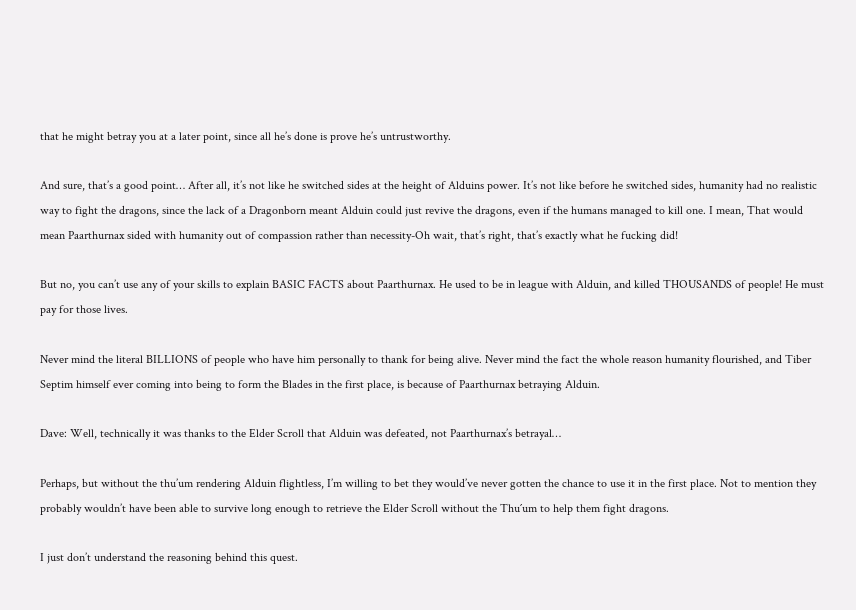that he might betray you at a later point, since all he’s done is prove he’s untrustworthy.

And sure, that’s a good point… After all, it’s not like he switched sides at the height of Alduins power. It’s not like before he switched sides, humanity had no realistic way to fight the dragons, since the lack of a Dragonborn meant Alduin could just revive the dragons, even if the humans managed to kill one. I mean, That would mean Paarthurnax sided with humanity out of compassion rather than necessity-Oh wait, that’s right, that’s exactly what he fucking did!

But no, you can’t use any of your skills to explain BASIC FACTS about Paarthurnax. He used to be in league with Alduin, and killed THOUSANDS of people! He must pay for those lives.

Never mind the literal BILLIONS of people who have him personally to thank for being alive. Never mind the fact the whole reason humanity flourished, and Tiber Septim himself ever coming into being to form the Blades in the first place, is because of Paarthurnax betraying Alduin.

Dave: Well, technically it was thanks to the Elder Scroll that Alduin was defeated, not Paarthurnax’s betrayal…

Perhaps, but without the thu’um rendering Alduin flightless, I’m willing to bet they would’ve never gotten the chance to use it in the first place. Not to mention they probably wouldn’t have been able to survive long enough to retrieve the Elder Scroll without the Thu´um to help them fight dragons.

I just don’t understand the reasoning behind this quest.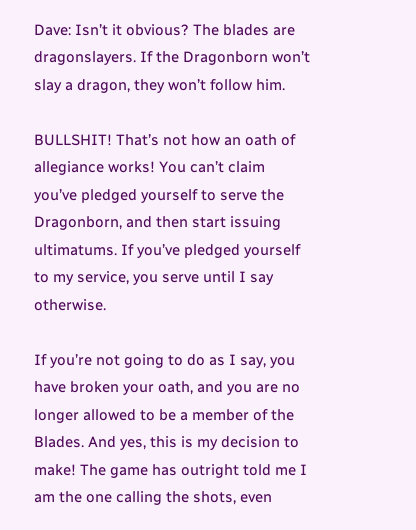Dave: Isn’t it obvious? The blades are dragonslayers. If the Dragonborn won’t slay a dragon, they won’t follow him.

BULLSHIT! That’s not how an oath of allegiance works! You can’t claim you’ve pledged yourself to serve the Dragonborn, and then start issuing ultimatums. If you’ve pledged yourself to my service, you serve until I say otherwise.

If you’re not going to do as I say, you have broken your oath, and you are no longer allowed to be a member of the Blades. And yes, this is my decision to make! The game has outright told me I am the one calling the shots, even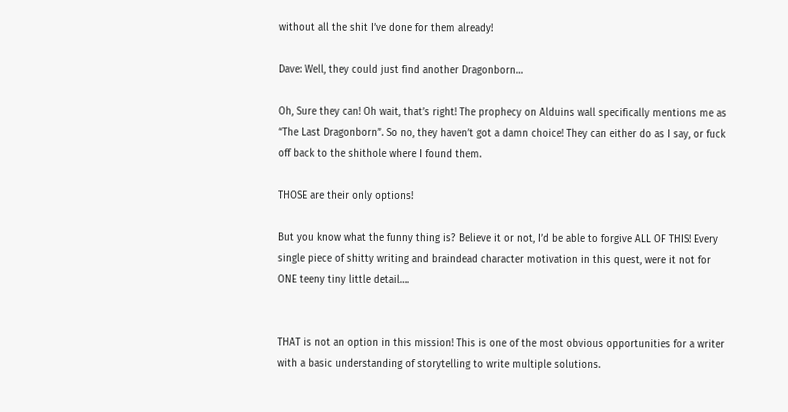without all the shit I’ve done for them already!

Dave: Well, they could just find another Dragonborn…

Oh, Sure they can! Oh wait, that’s right! The prophecy on Alduins wall specifically mentions me as “The Last Dragonborn”. So no, they haven’t got a damn choice! They can either do as I say, or fuck off back to the shithole where I found them.

THOSE are their only options!

But you know what the funny thing is? Believe it or not, I’d be able to forgive ALL OF THIS! Every single piece of shitty writing and braindead character motivation in this quest, were it not for ONE teeny tiny little detail….


THAT is not an option in this mission! This is one of the most obvious opportunities for a writer with a basic understanding of storytelling to write multiple solutions.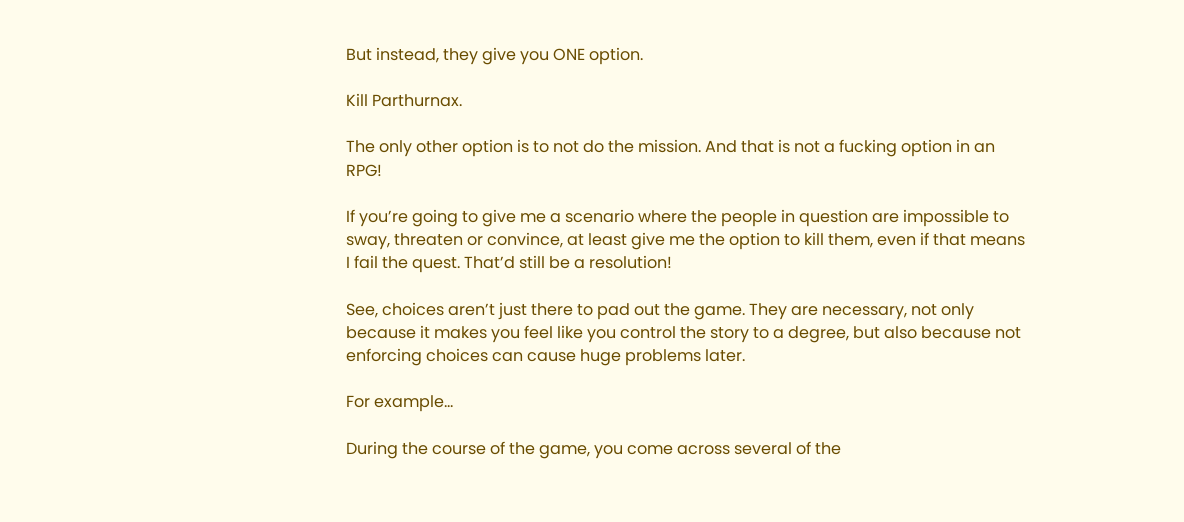But instead, they give you ONE option.

Kill Parthurnax.

The only other option is to not do the mission. And that is not a fucking option in an RPG!

If you’re going to give me a scenario where the people in question are impossible to sway, threaten or convince, at least give me the option to kill them, even if that means I fail the quest. That’d still be a resolution!

See, choices aren’t just there to pad out the game. They are necessary, not only because it makes you feel like you control the story to a degree, but also because not enforcing choices can cause huge problems later.

For example…

During the course of the game, you come across several of the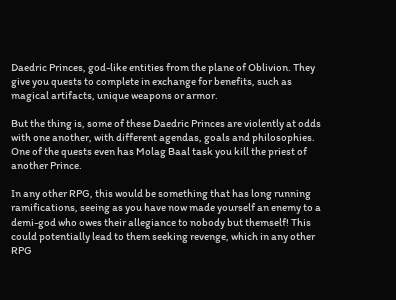Daedric Princes, god-like entities from the plane of Oblivion. They give you quests to complete in exchange for benefits, such as magical artifacts, unique weapons or armor.

But the thing is, some of these Daedric Princes are violently at odds with one another, with different agendas, goals and philosophies. One of the quests even has Molag Baal task you kill the priest of another Prince.

In any other RPG, this would be something that has long running ramifications, seeing as you have now made yourself an enemy to a demi-god who owes their allegiance to nobody but themself! This could potentially lead to them seeking revenge, which in any other RPG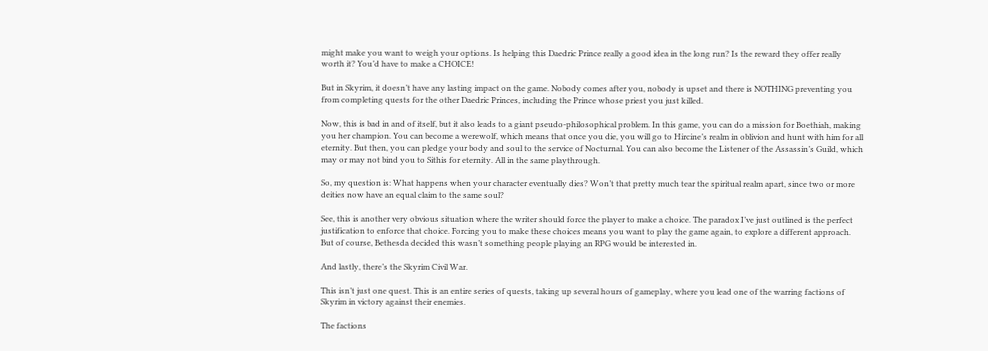might make you want to weigh your options. Is helping this Daedric Prince really a good idea in the long run? Is the reward they offer really worth it? You’d have to make a CHOICE!

But in Skyrim, it doesn’t have any lasting impact on the game. Nobody comes after you, nobody is upset and there is NOTHING preventing you from completing quests for the other Daedric Princes, including the Prince whose priest you just killed.

Now, this is bad in and of itself, but it also leads to a giant pseudo-philosophical problem. In this game, you can do a mission for Boethiah, making you her champion. You can become a werewolf, which means that once you die, you will go to Hircine’s realm in oblivion and hunt with him for all eternity. But then, you can pledge your body and soul to the service of Nocturnal. You can also become the Listener of the Assassin’s Guild, which may or may not bind you to Sithis for eternity. All in the same playthrough.

So, my question is: What happens when your character eventually dies? Won’t that pretty much tear the spiritual realm apart, since two or more deities now have an equal claim to the same soul?

See, this is another very obvious situation where the writer should force the player to make a choice. The paradox I’ve just outlined is the perfect justification to enforce that choice. Forcing you to make these choices means you want to play the game again, to explore a different approach. But of course, Bethesda decided this wasn’t something people playing an RPG would be interested in.

And lastly, there’s the Skyrim Civil War.

This isn’t just one quest. This is an entire series of quests, taking up several hours of gameplay, where you lead one of the warring factions of Skyrim in victory against their enemies.

The factions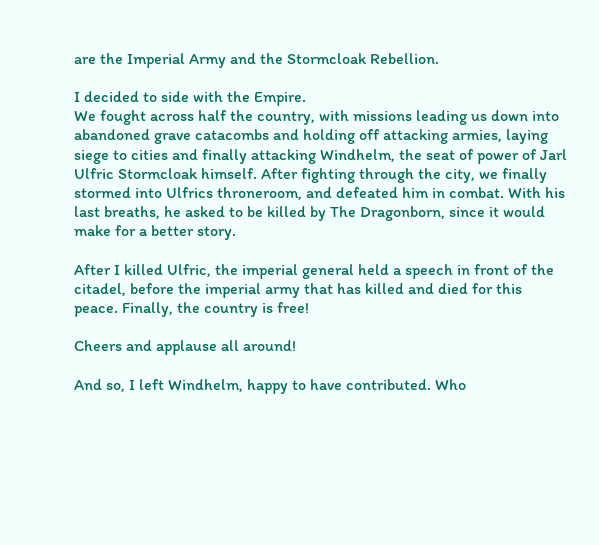are the Imperial Army and the Stormcloak Rebellion.

I decided to side with the Empire.
We fought across half the country, with missions leading us down into abandoned grave catacombs and holding off attacking armies, laying siege to cities and finally attacking Windhelm, the seat of power of Jarl Ulfric Stormcloak himself. After fighting through the city, we finally stormed into Ulfrics throneroom, and defeated him in combat. With his last breaths, he asked to be killed by The Dragonborn, since it would make for a better story.

After I killed Ulfric, the imperial general held a speech in front of the citadel, before the imperial army that has killed and died for this peace. Finally, the country is free!

Cheers and applause all around!

And so, I left Windhelm, happy to have contributed. Who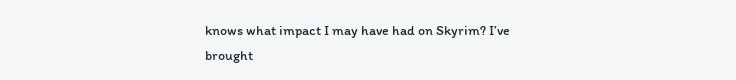knows what impact I may have had on Skyrim? I’ve brought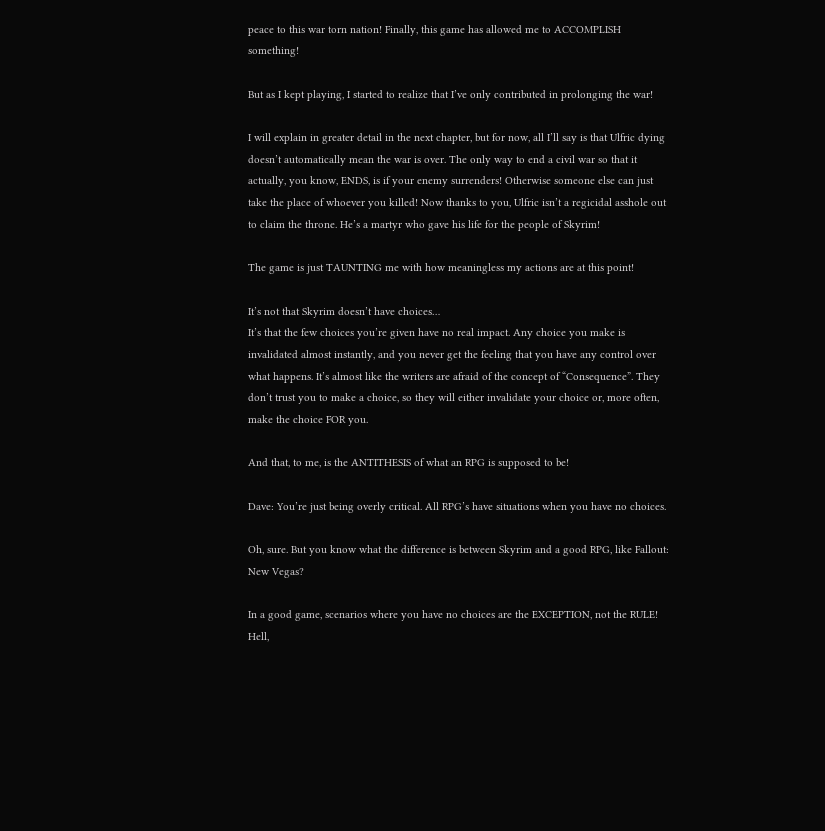peace to this war torn nation! Finally, this game has allowed me to ACCOMPLISH something!

But as I kept playing, I started to realize that I’ve only contributed in prolonging the war!

I will explain in greater detail in the next chapter, but for now, all I’ll say is that Ulfric dying doesn’t automatically mean the war is over. The only way to end a civil war so that it actually, you know, ENDS, is if your enemy surrenders! Otherwise someone else can just take the place of whoever you killed! Now thanks to you, Ulfric isn’t a regicidal asshole out to claim the throne. He’s a martyr who gave his life for the people of Skyrim!

The game is just TAUNTING me with how meaningless my actions are at this point!

It’s not that Skyrim doesn’t have choices…
It’s that the few choices you’re given have no real impact. Any choice you make is invalidated almost instantly, and you never get the feeling that you have any control over what happens. It’s almost like the writers are afraid of the concept of “Consequence”. They don’t trust you to make a choice, so they will either invalidate your choice or, more often, make the choice FOR you.

And that, to me, is the ANTITHESIS of what an RPG is supposed to be!

Dave: You’re just being overly critical. All RPG’s have situations when you have no choices.

Oh, sure. But you know what the difference is between Skyrim and a good RPG, like Fallout: New Vegas?

In a good game, scenarios where you have no choices are the EXCEPTION, not the RULE! Hell,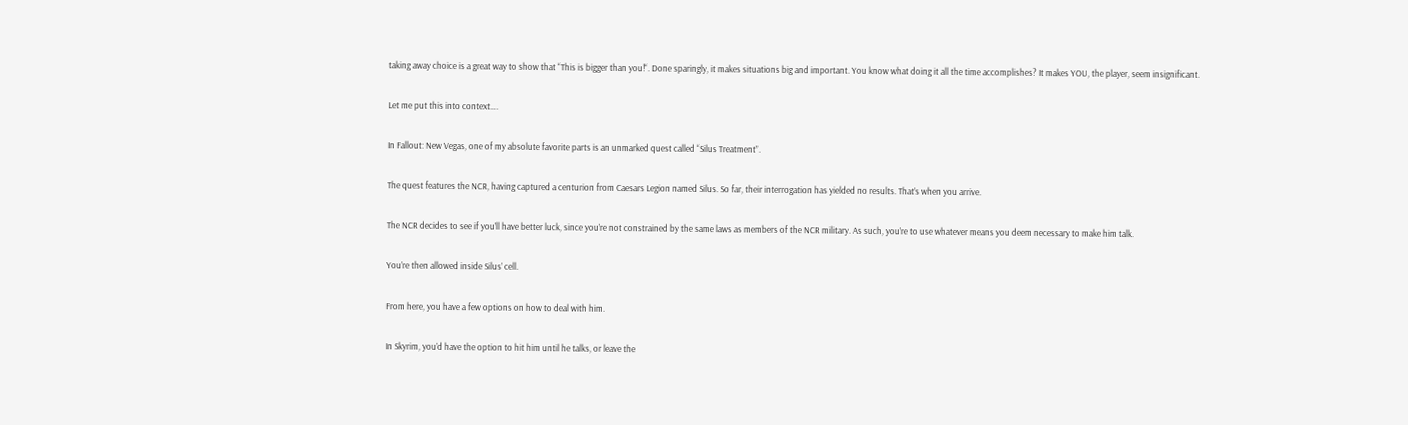taking away choice is a great way to show that “This is bigger than you!“. Done sparingly, it makes situations big and important. You know what doing it all the time accomplishes? It makes YOU, the player, seem insignificant.

Let me put this into context….

In Fallout: New Vegas, one of my absolute favorite parts is an unmarked quest called “Silus Treatment”.

The quest features the NCR, having captured a centurion from Caesars Legion named Silus. So far, their interrogation has yielded no results. That’s when you arrive.

The NCR decides to see if you’ll have better luck, since you’re not constrained by the same laws as members of the NCR military. As such, you’re to use whatever means you deem necessary to make him talk.

You’re then allowed inside Silus’ cell.

From here, you have a few options on how to deal with him.

In Skyrim, you’d have the option to hit him until he talks, or leave the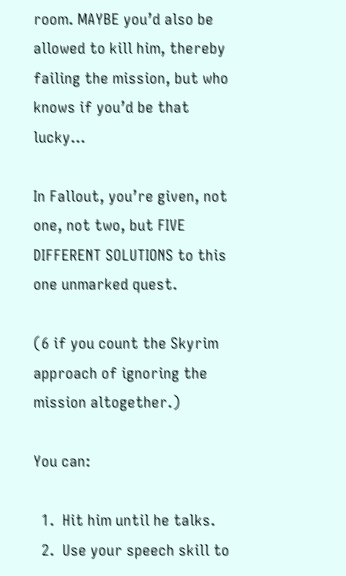room. MAYBE you’d also be allowed to kill him, thereby failing the mission, but who knows if you’d be that lucky…

In Fallout, you’re given, not one, not two, but FIVE DIFFERENT SOLUTIONS to this one unmarked quest.

(6 if you count the Skyrim approach of ignoring the mission altogether.)

You can:

  1.  Hit him until he talks.
  2.  Use your speech skill to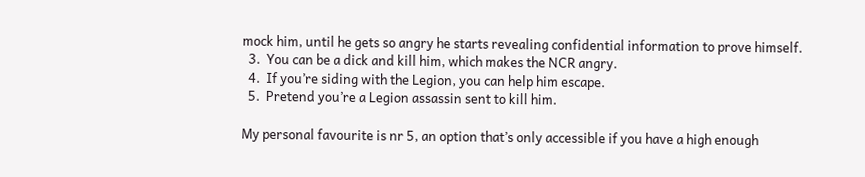mock him, until he gets so angry he starts revealing confidential information to prove himself.
  3.  You can be a dick and kill him, which makes the NCR angry.
  4.  If you’re siding with the Legion, you can help him escape.
  5.  Pretend you’re a Legion assassin sent to kill him.

My personal favourite is nr 5, an option that’s only accessible if you have a high enough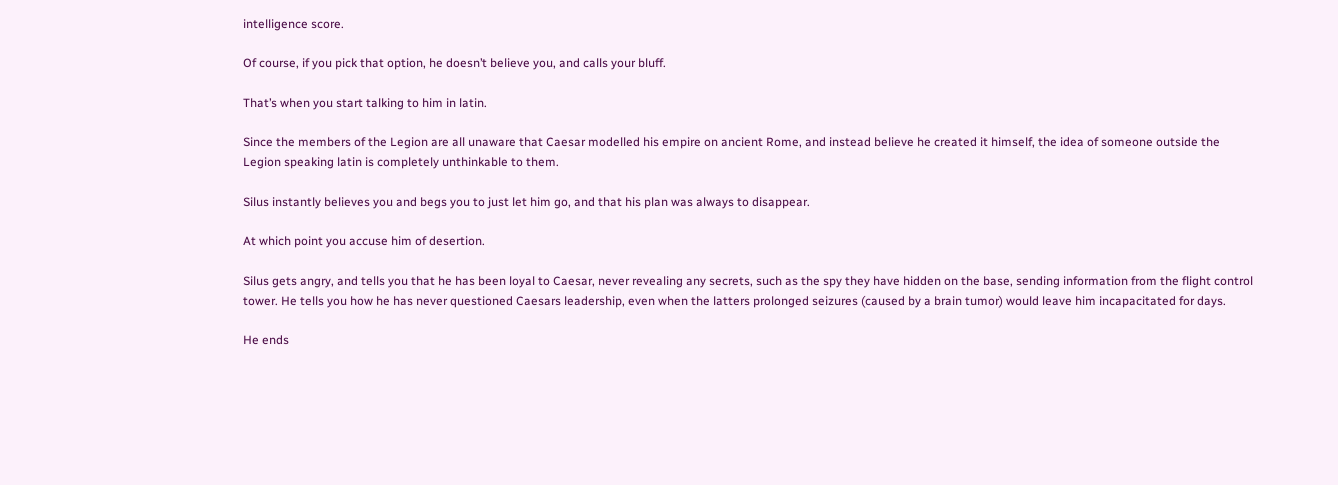intelligence score.

Of course, if you pick that option, he doesn’t believe you, and calls your bluff.

That’s when you start talking to him in latin.

Since the members of the Legion are all unaware that Caesar modelled his empire on ancient Rome, and instead believe he created it himself, the idea of someone outside the Legion speaking latin is completely unthinkable to them.

Silus instantly believes you and begs you to just let him go, and that his plan was always to disappear.

At which point you accuse him of desertion.

Silus gets angry, and tells you that he has been loyal to Caesar, never revealing any secrets, such as the spy they have hidden on the base, sending information from the flight control tower. He tells you how he has never questioned Caesars leadership, even when the latters prolonged seizures (caused by a brain tumor) would leave him incapacitated for days.

He ends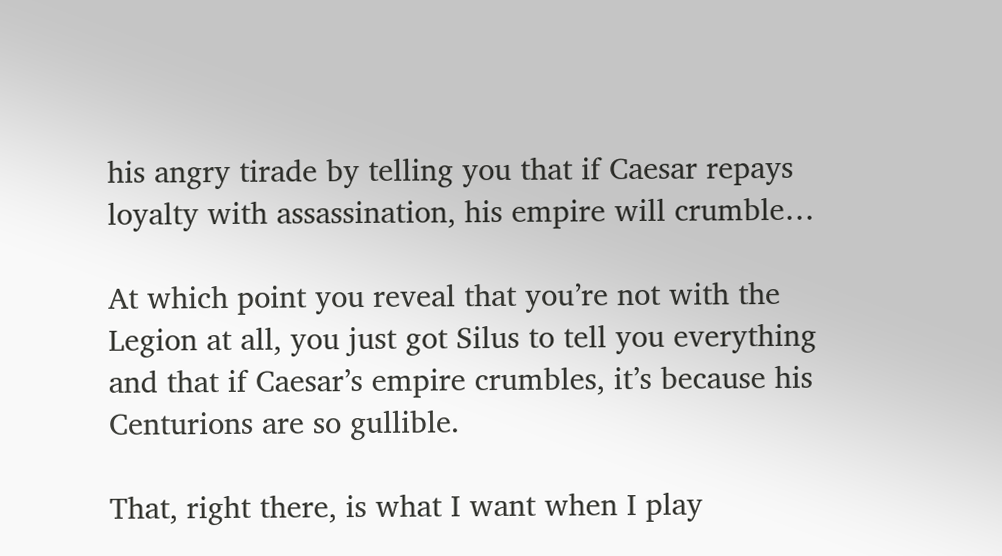his angry tirade by telling you that if Caesar repays loyalty with assassination, his empire will crumble…

At which point you reveal that you’re not with the Legion at all, you just got Silus to tell you everything and that if Caesar’s empire crumbles, it’s because his Centurions are so gullible.

That, right there, is what I want when I play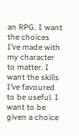an RPG. I want the choices I’ve made with my character to matter. I want the skills I’ve favoured to be useful. I want to be given a choice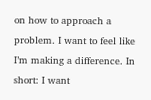on how to approach a problem. I want to feel like I’m making a difference. In short: I want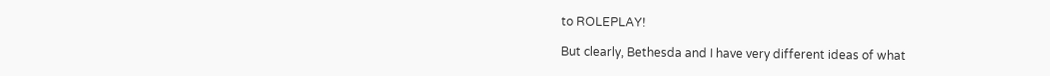to ROLEPLAY!

But clearly, Bethesda and I have very different ideas of what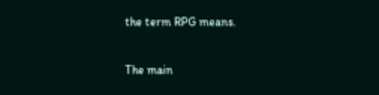the term RPG means.

The main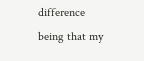difference being that my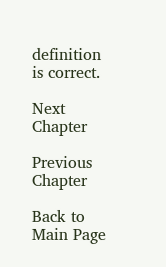definition is correct.

Next Chapter

Previous Chapter

Back to Main Page